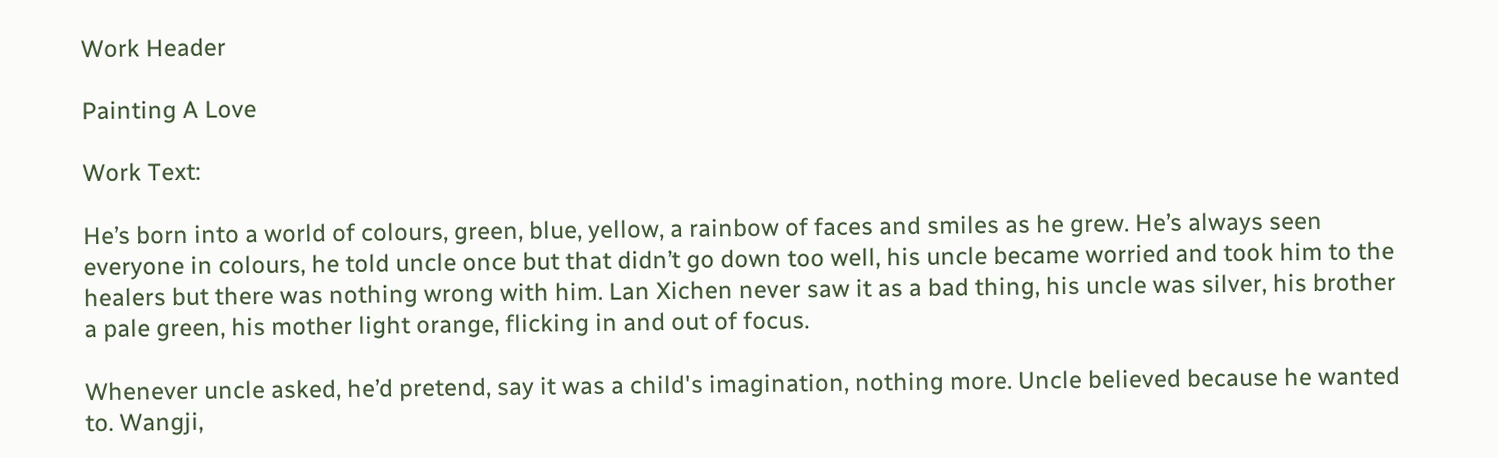Work Header

Painting A Love

Work Text:

He’s born into a world of colours, green, blue, yellow, a rainbow of faces and smiles as he grew. He’s always seen everyone in colours, he told uncle once but that didn’t go down too well, his uncle became worried and took him to the healers but there was nothing wrong with him. Lan Xichen never saw it as a bad thing, his uncle was silver, his brother a pale green, his mother light orange, flicking in and out of focus.

Whenever uncle asked, he’d pretend, say it was a child's imagination, nothing more. Uncle believed because he wanted to. Wangji,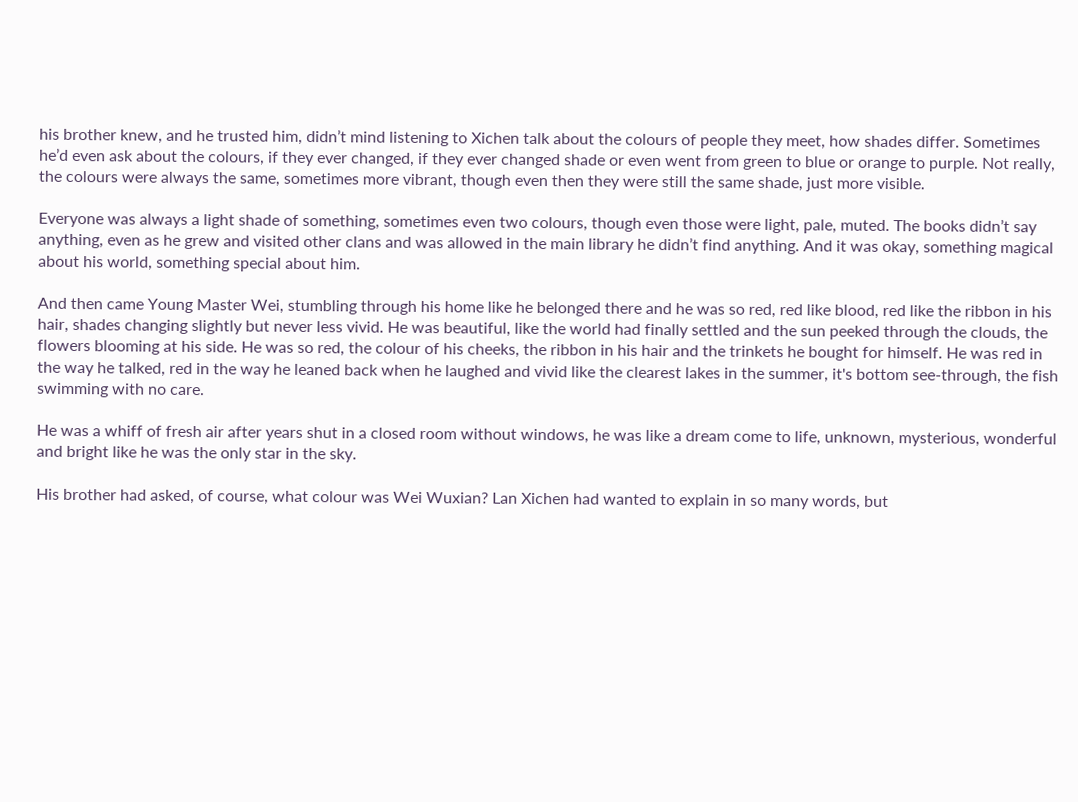his brother knew, and he trusted him, didn’t mind listening to Xichen talk about the colours of people they meet, how shades differ. Sometimes he’d even ask about the colours, if they ever changed, if they ever changed shade or even went from green to blue or orange to purple. Not really, the colours were always the same, sometimes more vibrant, though even then they were still the same shade, just more visible.

Everyone was always a light shade of something, sometimes even two colours, though even those were light, pale, muted. The books didn’t say anything, even as he grew and visited other clans and was allowed in the main library he didn’t find anything. And it was okay, something magical about his world, something special about him.

And then came Young Master Wei, stumbling through his home like he belonged there and he was so red, red like blood, red like the ribbon in his hair, shades changing slightly but never less vivid. He was beautiful, like the world had finally settled and the sun peeked through the clouds, the flowers blooming at his side. He was so red, the colour of his cheeks, the ribbon in his hair and the trinkets he bought for himself. He was red in the way he talked, red in the way he leaned back when he laughed and vivid like the clearest lakes in the summer, it's bottom see-through, the fish swimming with no care.

He was a whiff of fresh air after years shut in a closed room without windows, he was like a dream come to life, unknown, mysterious, wonderful and bright like he was the only star in the sky.

His brother had asked, of course, what colour was Wei Wuxian? Lan Xichen had wanted to explain in so many words, but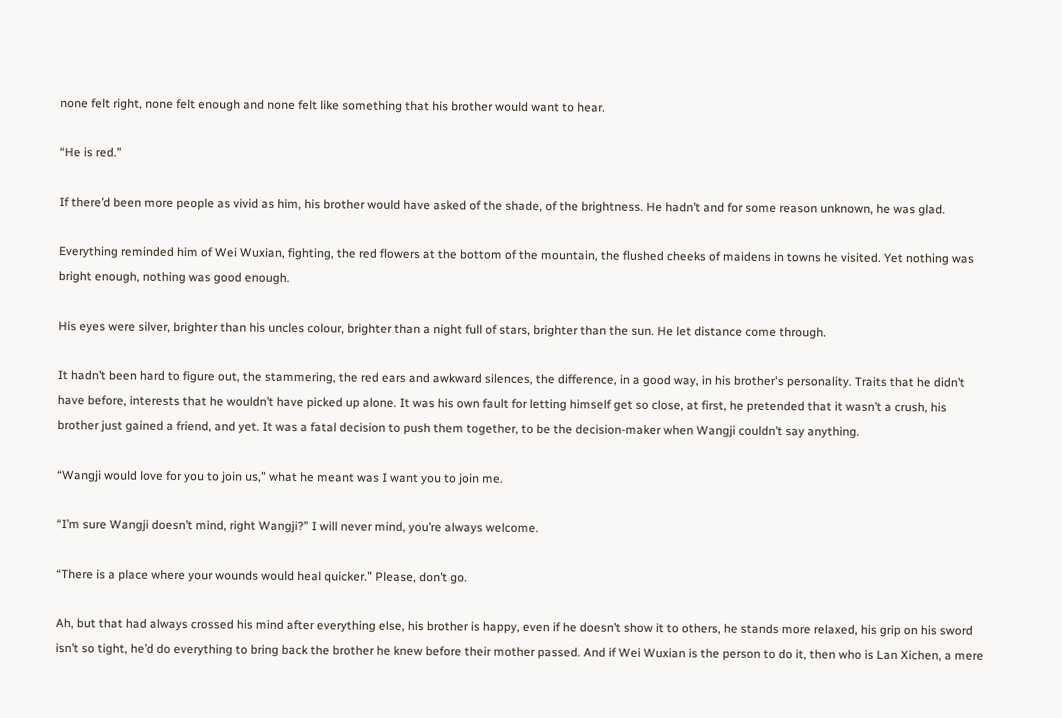none felt right, none felt enough and none felt like something that his brother would want to hear.

“He is red.”

If there’d been more people as vivid as him, his brother would have asked of the shade, of the brightness. He hadn’t and for some reason unknown, he was glad.

Everything reminded him of Wei Wuxian, fighting, the red flowers at the bottom of the mountain, the flushed cheeks of maidens in towns he visited. Yet nothing was bright enough, nothing was good enough.

His eyes were silver, brighter than his uncles colour, brighter than a night full of stars, brighter than the sun. He let distance come through.

It hadn’t been hard to figure out, the stammering, the red ears and awkward silences, the difference, in a good way, in his brother's personality. Traits that he didn’t have before, interests that he wouldn’t have picked up alone. It was his own fault for letting himself get so close, at first, he pretended that it wasn’t a crush, his brother just gained a friend, and yet. It was a fatal decision to push them together, to be the decision-maker when Wangji couldn’t say anything.

“Wangji would love for you to join us,” what he meant was I want you to join me.

“I’m sure Wangji doesn’t mind, right Wangji?” I will never mind, you’re always welcome.

“There is a place where your wounds would heal quicker.” Please, don’t go.

Ah, but that had always crossed his mind after everything else, his brother is happy, even if he doesn’t show it to others, he stands more relaxed, his grip on his sword isn’t so tight, he’d do everything to bring back the brother he knew before their mother passed. And if Wei Wuxian is the person to do it, then who is Lan Xichen, a mere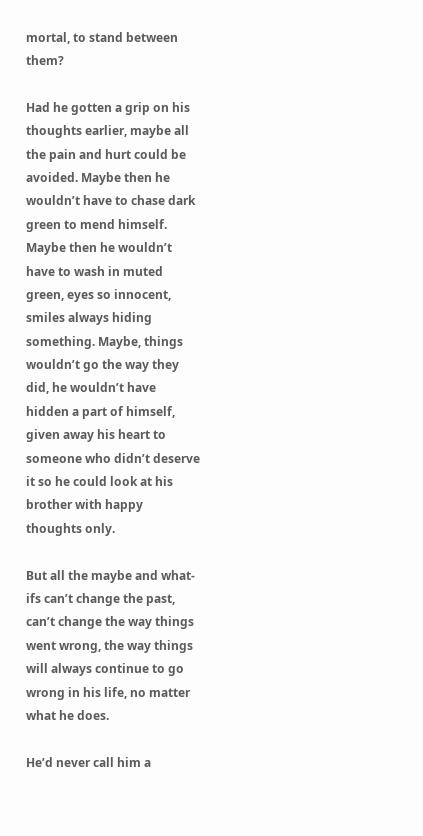mortal, to stand between them?

Had he gotten a grip on his thoughts earlier, maybe all the pain and hurt could be avoided. Maybe then he wouldn’t have to chase dark green to mend himself. Maybe then he wouldn’t have to wash in muted green, eyes so innocent, smiles always hiding something. Maybe, things wouldn’t go the way they did, he wouldn’t have hidden a part of himself, given away his heart to someone who didn’t deserve it so he could look at his brother with happy thoughts only.

But all the maybe and what-ifs can’t change the past, can’t change the way things went wrong, the way things will always continue to go wrong in his life, no matter what he does.

He’d never call him a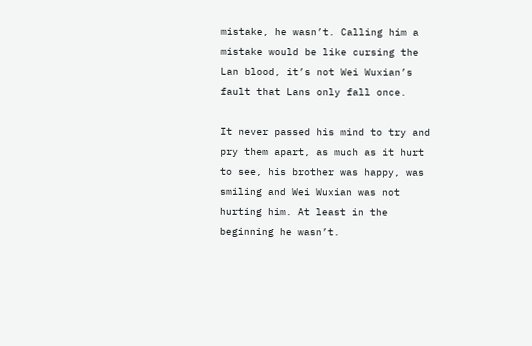mistake, he wasn’t. Calling him a mistake would be like cursing the Lan blood, it’s not Wei Wuxian’s fault that Lans only fall once.

It never passed his mind to try and pry them apart, as much as it hurt to see, his brother was happy, was smiling and Wei Wuxian was not hurting him. At least in the beginning he wasn’t.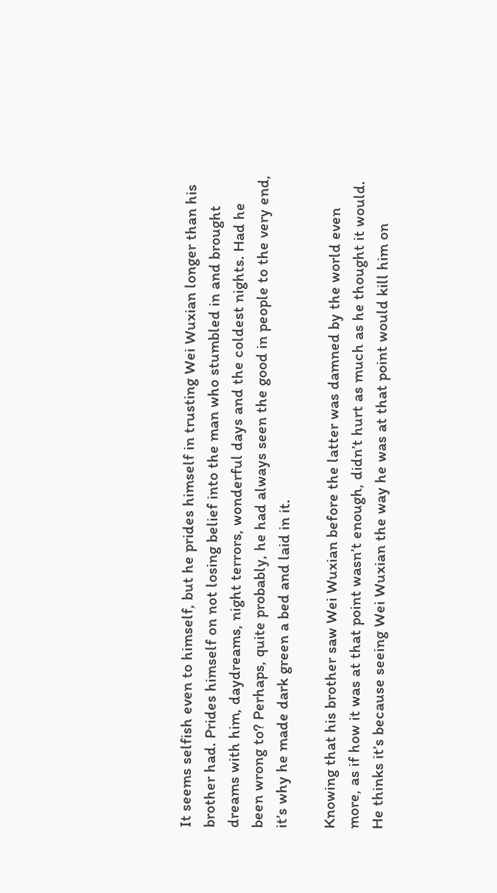It seems selfish even to himself, but he prides himself in trusting Wei Wuxian longer than his brother had. Prides himself on not losing belief into the man who stumbled in and brought dreams with him, daydreams, night terrors, wonderful days and the coldest nights. Had he been wrong to? Perhaps, quite probably, he had always seen the good in people to the very end, it’s why he made dark green a bed and laid in it.

Knowing that his brother saw Wei Wuxian before the latter was damned by the world even more, as if how it was at that point wasn’t enough, didn’t hurt as much as he thought it would. He thinks it’s because seeing Wei Wuxian the way he was at that point would kill him on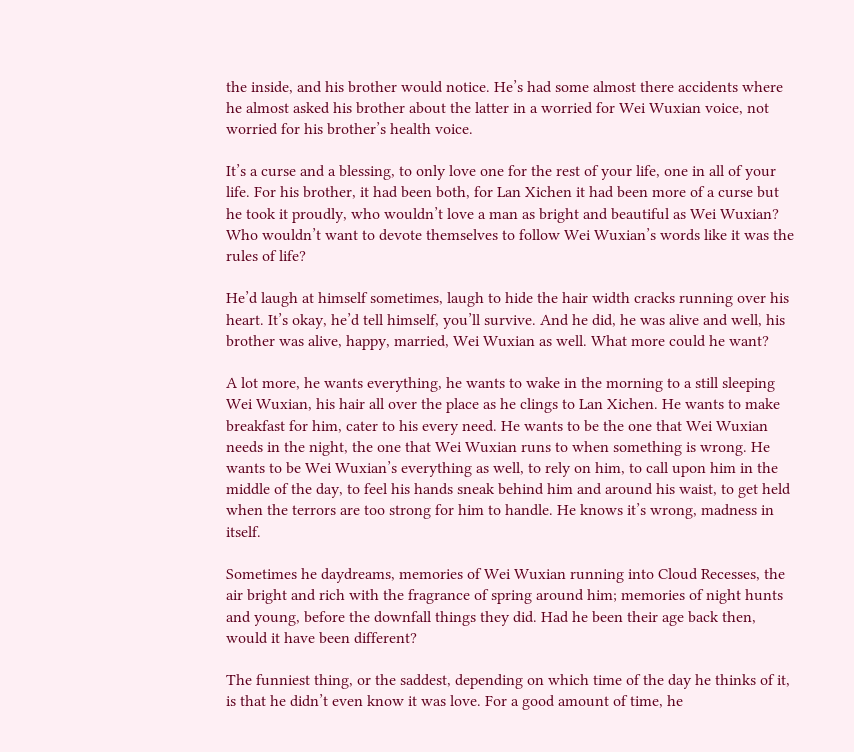the inside, and his brother would notice. He’s had some almost there accidents where he almost asked his brother about the latter in a worried for Wei Wuxian voice, not worried for his brother’s health voice.

It’s a curse and a blessing, to only love one for the rest of your life, one in all of your life. For his brother, it had been both, for Lan Xichen it had been more of a curse but he took it proudly, who wouldn’t love a man as bright and beautiful as Wei Wuxian? Who wouldn’t want to devote themselves to follow Wei Wuxian’s words like it was the rules of life?

He’d laugh at himself sometimes, laugh to hide the hair width cracks running over his heart. It’s okay, he’d tell himself, you’ll survive. And he did, he was alive and well, his brother was alive, happy, married, Wei Wuxian as well. What more could he want?

A lot more, he wants everything, he wants to wake in the morning to a still sleeping Wei Wuxian, his hair all over the place as he clings to Lan Xichen. He wants to make breakfast for him, cater to his every need. He wants to be the one that Wei Wuxian needs in the night, the one that Wei Wuxian runs to when something is wrong. He wants to be Wei Wuxian’s everything as well, to rely on him, to call upon him in the middle of the day, to feel his hands sneak behind him and around his waist, to get held when the terrors are too strong for him to handle. He knows it’s wrong, madness in itself.

Sometimes he daydreams, memories of Wei Wuxian running into Cloud Recesses, the air bright and rich with the fragrance of spring around him; memories of night hunts and young, before the downfall things they did. Had he been their age back then, would it have been different?

The funniest thing, or the saddest, depending on which time of the day he thinks of it, is that he didn’t even know it was love. For a good amount of time, he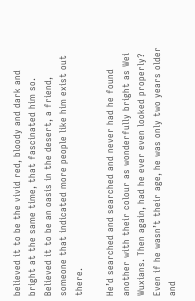believed it to be the vivid red, bloody and dark and bright at the same time, that fascinated him so. Believed it to be an oasis in the desert, a friend, someone that indicated more people like him exist out there.

He’d searched and searched and never had he found another with their colour as wonderfully bright as Wei Wuxians. Then again, had he ever even looked properly? Even if he wasn’t their age, he was only two years older and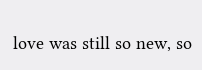love was still so new, so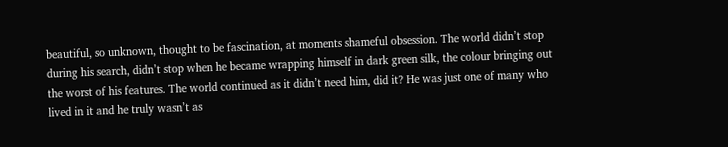beautiful, so unknown, thought to be fascination, at moments shameful obsession. The world didn’t stop during his search, didn’t stop when he became wrapping himself in dark green silk, the colour bringing out the worst of his features. The world continued as it didn’t need him, did it? He was just one of many who lived in it and he truly wasn’t as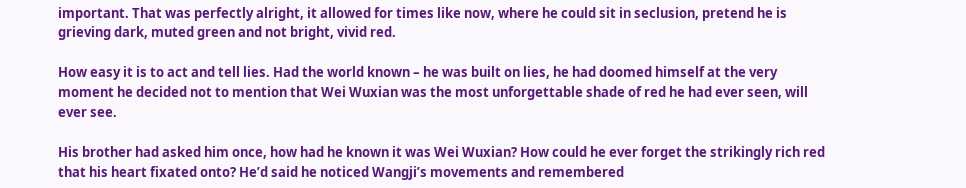important. That was perfectly alright, it allowed for times like now, where he could sit in seclusion, pretend he is grieving dark, muted green and not bright, vivid red.

How easy it is to act and tell lies. Had the world known – he was built on lies, he had doomed himself at the very moment he decided not to mention that Wei Wuxian was the most unforgettable shade of red he had ever seen, will ever see.

His brother had asked him once, how had he known it was Wei Wuxian? How could he ever forget the strikingly rich red that his heart fixated onto? He’d said he noticed Wangji’s movements and remembered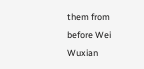them from before Wei Wuxian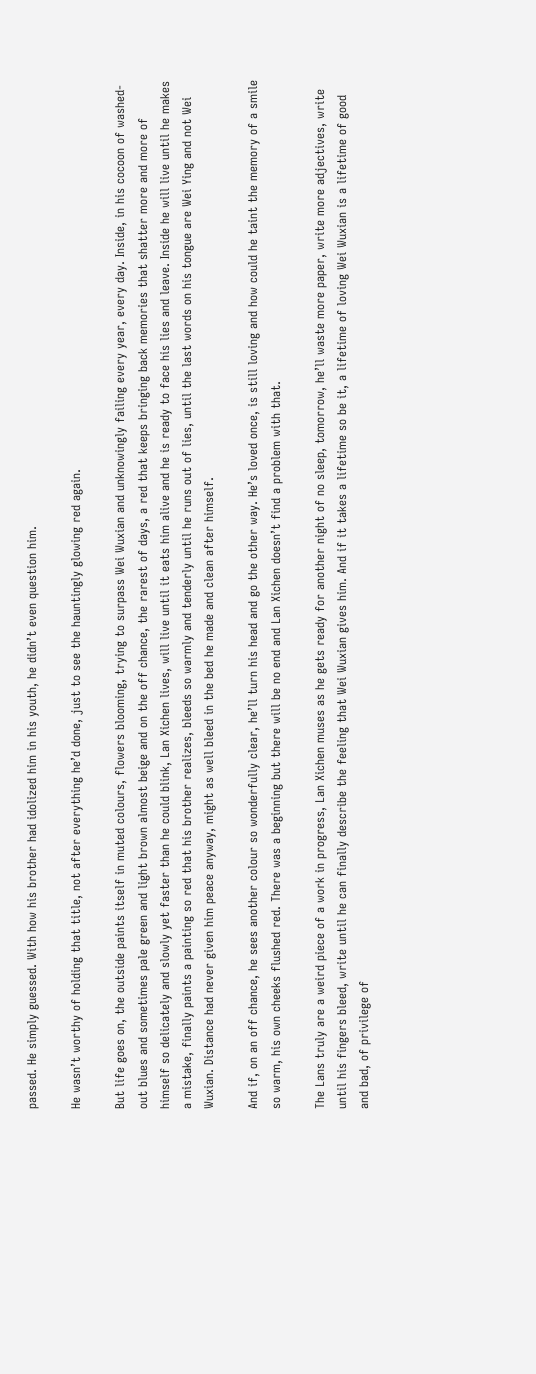passed. He simply guessed. With how his brother had idolized him in his youth, he didn’t even question him.

He wasn’t worthy of holding that title, not after everything he’d done, just to see the hauntingly glowing red again.

But life goes on, the outside paints itself in muted colours, flowers blooming, trying to surpass Wei Wuxian and unknowingly failing every year, every day. Inside, in his cocoon of washed-out blues and sometimes pale green and light brown almost beige and on the off chance, the rarest of days, a red that keeps bringing back memories that shatter more and more of himself so delicately and slowly yet faster than he could blink, Lan Xichen lives, will live until it eats him alive and he is ready to face his lies and leave. Inside he will live until he makes a mistake, finally paints a painting so red that his brother realizes, bleeds so warmly and tenderly until he runs out of lies, until the last words on his tongue are Wei Ying and not Wei Wuxian. Distance had never given him peace anyway, might as well bleed in the bed he made and clean after himself.

And if, on an off chance, he sees another colour so wonderfully clear, he’ll turn his head and go the other way. He’s loved once, is still loving and how could he taint the memory of a smile so warm, his own cheeks flushed red. There was a beginning but there will be no end and Lan Xichen doesn’t find a problem with that.

The Lans truly are a weird piece of a work in progress, Lan Xichen muses as he gets ready for another night of no sleep, tomorrow, he’ll waste more paper, write more adjectives, write until his fingers bleed, write until he can finally describe the feeling that Wei Wuxian gives him. And if it takes a lifetime so be it, a lifetime of loving Wei Wuxian is a lifetime of good and bad, of privilege of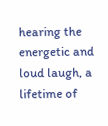hearing the energetic and loud laugh, a lifetime of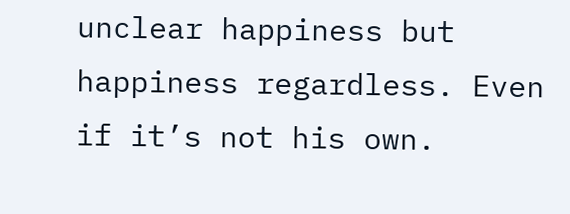unclear happiness but happiness regardless. Even if it’s not his own.